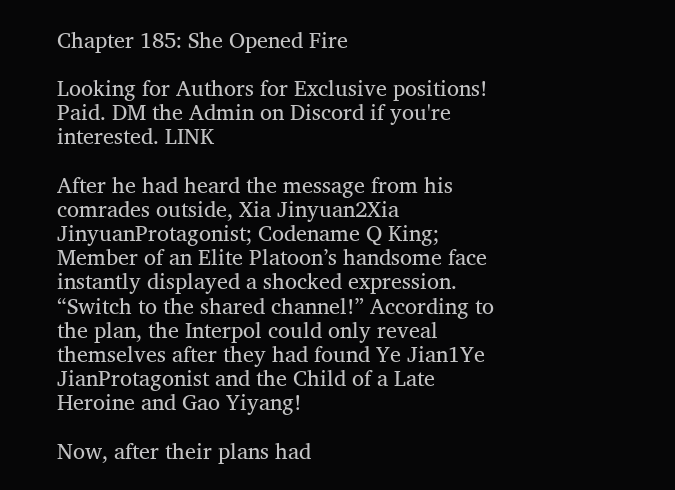Chapter 185: She Opened Fire

Looking for Authors for Exclusive positions! Paid. DM the Admin on Discord if you're interested. LINK

After he had heard the message from his comrades outside, Xia Jinyuan2Xia JinyuanProtagonist; Codename Q King; Member of an Elite Platoon’s handsome face instantly displayed a shocked expression. “Switch to the shared channel!” According to the plan, the Interpol could only reveal themselves after they had found Ye Jian1Ye JianProtagonist and the Child of a Late Heroine and Gao Yiyang!

Now, after their plans had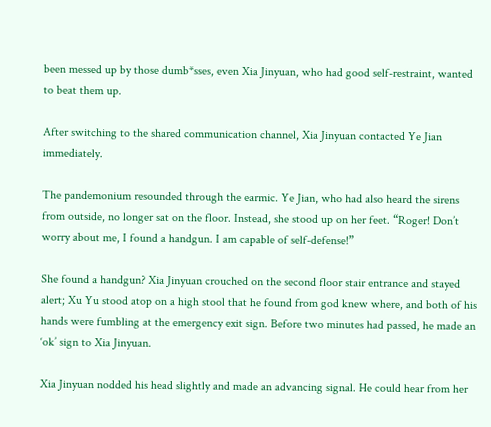been messed up by those dumb*sses, even Xia Jinyuan, who had good self-restraint, wanted to beat them up.

After switching to the shared communication channel, Xia Jinyuan contacted Ye Jian immediately.

The pandemonium resounded through the earmic. Ye Jian, who had also heard the sirens from outside, no longer sat on the floor. Instead, she stood up on her feet. “Roger! Don’t worry about me, I found a handgun. I am capable of self-defense!”

She found a handgun? Xia Jinyuan crouched on the second floor stair entrance and stayed alert; Xu Yu stood atop on a high stool that he found from god knew where, and both of his hands were fumbling at the emergency exit sign. Before two minutes had passed, he made an ‘ok’ sign to Xia Jinyuan.

Xia Jinyuan nodded his head slightly and made an advancing signal. He could hear from her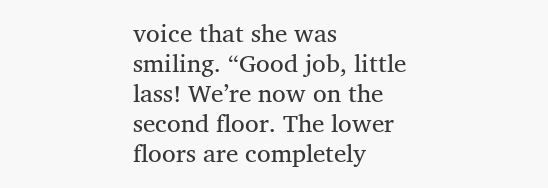voice that she was smiling. “Good job, little lass! We’re now on the second floor. The lower floors are completely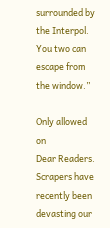surrounded by the Interpol. You two can escape from the window.”

Only allowed on
Dear Readers. Scrapers have recently been devasting our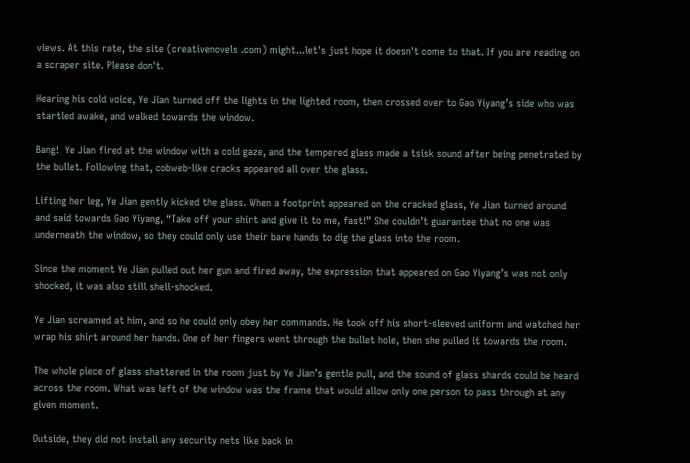views. At this rate, the site (creativenovels .com) might...let's just hope it doesn't come to that. If you are reading on a scraper site. Please don't.

Hearing his cold voice, Ye Jian turned off the lights in the lighted room, then crossed over to Gao Yiyang’s side who was startled awake, and walked towards the window.

Bang!  Ye Jian fired at the window with a cold gaze, and the tempered glass made a tsisk sound after being penetrated by the bullet. Following that, cobweb-like cracks appeared all over the glass.

Lifting her leg, Ye Jian gently kicked the glass. When a footprint appeared on the cracked glass, Ye Jian turned around and said towards Gao Yiyang, “Take off your shirt and give it to me, fast!” She couldn’t guarantee that no one was underneath the window, so they could only use their bare hands to dig the glass into the room.

Since the moment Ye Jian pulled out her gun and fired away, the expression that appeared on Gao Yiyang’s was not only shocked, it was also still shell-shocked.

Ye Jian screamed at him, and so he could only obey her commands. He took off his short-sleeved uniform and watched her wrap his shirt around her hands. One of her fingers went through the bullet hole, then she pulled it towards the room.

The whole piece of glass shattered in the room just by Ye Jian’s gentle pull, and the sound of glass shards could be heard across the room. What was left of the window was the frame that would allow only one person to pass through at any given moment.

Outside, they did not install any security nets like back in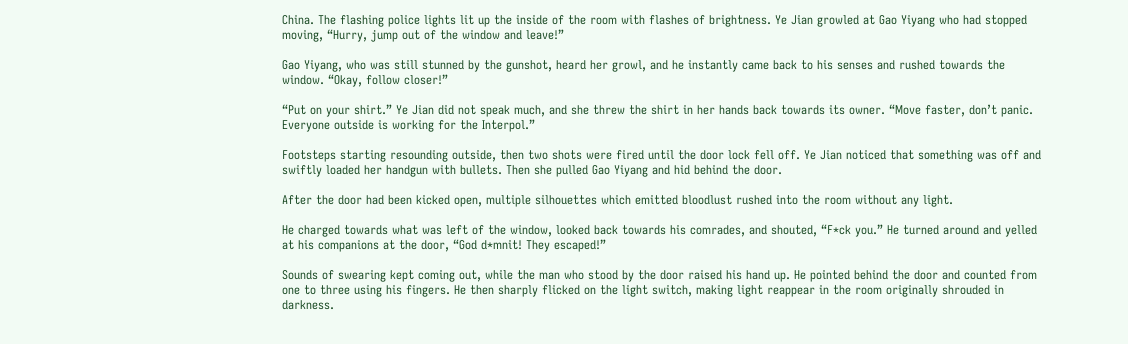China. The flashing police lights lit up the inside of the room with flashes of brightness. Ye Jian growled at Gao Yiyang who had stopped moving, “Hurry, jump out of the window and leave!”

Gao Yiyang, who was still stunned by the gunshot, heard her growl, and he instantly came back to his senses and rushed towards the window. “Okay, follow closer!”

“Put on your shirt.” Ye Jian did not speak much, and she threw the shirt in her hands back towards its owner. “Move faster, don’t panic. Everyone outside is working for the Interpol.”

Footsteps starting resounding outside, then two shots were fired until the door lock fell off. Ye Jian noticed that something was off and swiftly loaded her handgun with bullets. Then she pulled Gao Yiyang and hid behind the door.

After the door had been kicked open, multiple silhouettes which emitted bloodlust rushed into the room without any light.

He charged towards what was left of the window, looked back towards his comrades, and shouted, “F*ck you.” He turned around and yelled at his companions at the door, “God d*mnit! They escaped!”

Sounds of swearing kept coming out, while the man who stood by the door raised his hand up. He pointed behind the door and counted from one to three using his fingers. He then sharply flicked on the light switch, making light reappear in the room originally shrouded in darkness.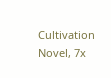Cultivation Novel, 7x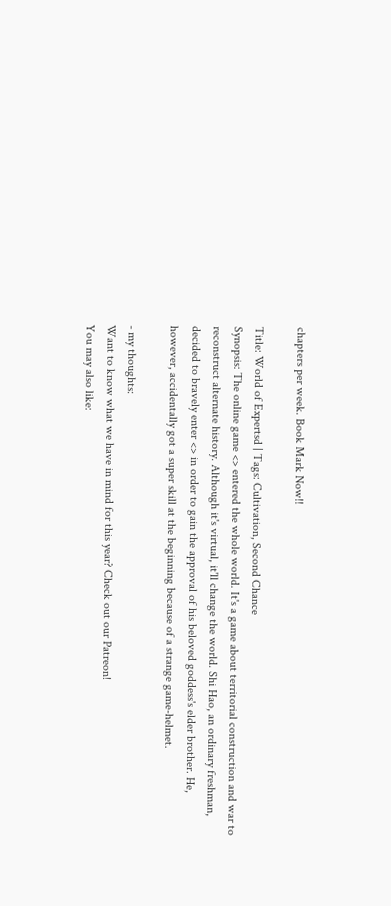chapters per week. Book Mark Now!!

Title: World of Expertsd | Tags: Cultivation, Second Chance
Synopsis: The online game <> entered the whole world. It's a game about territorial construction and war to reconstruct alternate history. Although it's virtual, it'll change the world. Shi Hao, an ordinary freshman, decided to bravely enter <> in order to gain the approval of his beloved goddess's elder brother. He, however, accidentally got a super skill at the beginning because of a strange game-helmet.

- my thoughts:
Want to know what we have in mind for this year? Check out our Patreon!
You may also like: